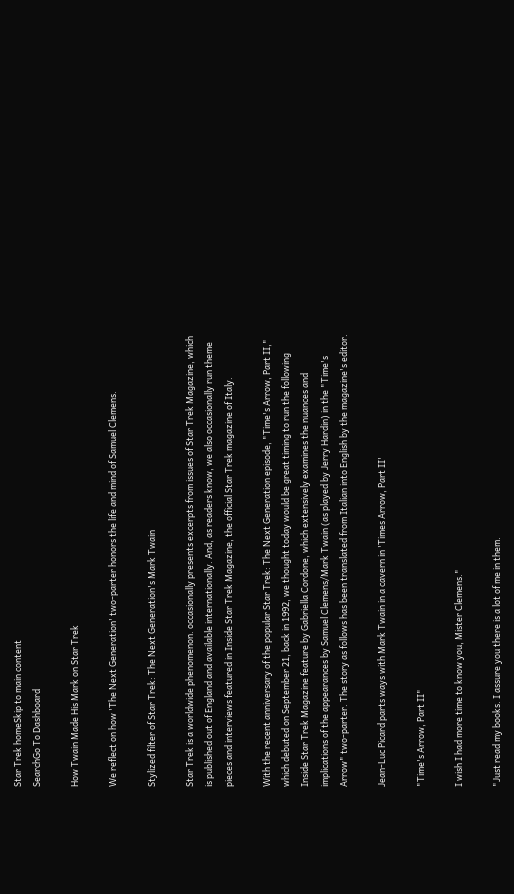Star Trek homeSkip to main content
SearchGo To Dashboard

How Twain Made His Mark on Star Trek

We reflect on how 'The Next Generation' two-parter honors the life and mind of Samuel Clemens.

Stylized filter of Star Trek: The Next Generation's Mark Twain

Star Trek is a worldwide phenomenon. occasionally presents excerpts from issues of Star Trek Magazine, which is published out of England and available internationally. And, as readers know, we also occasionally run theme pieces and interviews featured in Inside Star Trek Magazine, the official Star Trek magazine of Italy.

With the recent anniversary of the popular Star Trek: The Next Generation episode, "Time's Arrow, Part II," which debuted on September 21, back in 1992, we thought today would be great timing to run the following Inside Star Trek Magazine feature by Gabriella Cordone, which extensively examines the nuances and implications of the appearances by Samuel Clemens/Mark Twain (as played by Jerry Hardin) in the "Time's Arrow" two-parter. The story as follows has been translated from Italian into English by the magazine's editor.

Jean-Luc Picard parts ways with Mark Twain in a cavern in 'Times Arrow, Part II'

"Time's Arrow, Part II"

I wish I had more time to know you, Mister Clemens."

"Just read my books. I assure you there is a lot of me in them.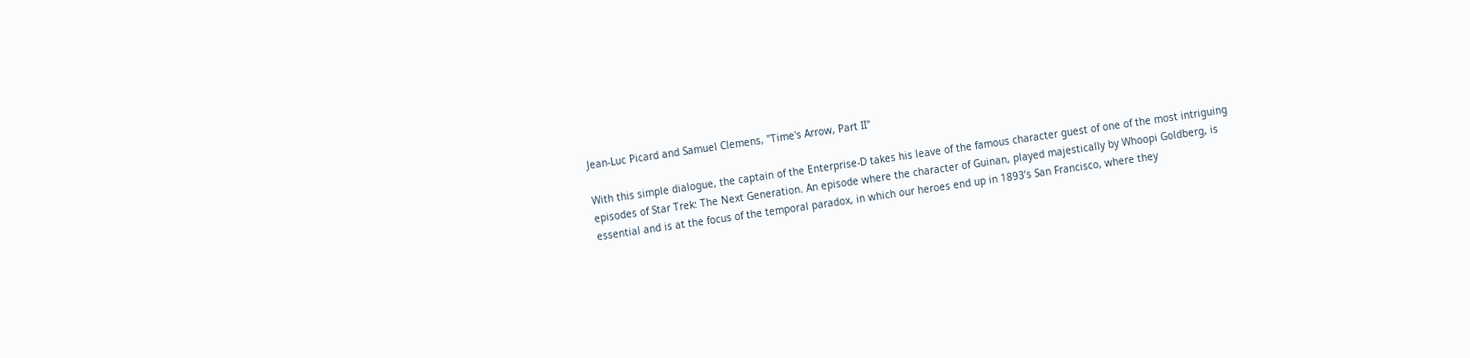Jean-Luc Picard and Samuel Clemens, "Time's Arrow, Part II"

With this simple dialogue, the captain of the Enterprise-D takes his leave of the famous character guest of one of the most intriguing episodes of Star Trek: The Next Generation. An episode where the character of Guinan, played majestically by Whoopi Goldberg, is essential and is at the focus of the temporal paradox, in which our heroes end up in 1893’s San Francisco, where they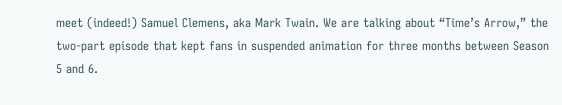meet (indeed!) Samuel Clemens, aka Mark Twain. We are talking about “Time’s Arrow,” the two-part episode that kept fans in suspended animation for three months between Season 5 and 6.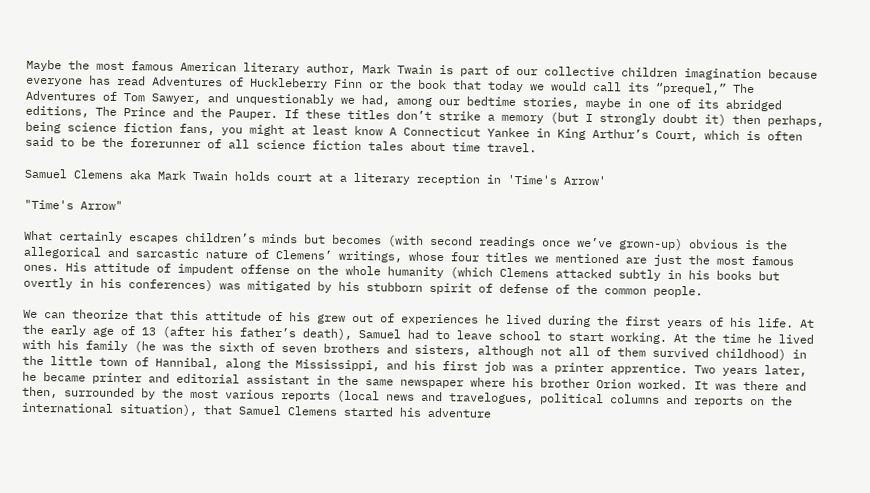Maybe the most famous American literary author, Mark Twain is part of our collective children imagination because everyone has read Adventures of Huckleberry Finn or the book that today we would call its “prequel,” The Adventures of Tom Sawyer, and unquestionably we had, among our bedtime stories, maybe in one of its abridged editions, The Prince and the Pauper. If these titles don’t strike a memory (but I strongly doubt it) then perhaps, being science fiction fans, you might at least know A Connecticut Yankee in King Arthur’s Court, which is often said to be the forerunner of all science fiction tales about time travel.

Samuel Clemens aka Mark Twain holds court at a literary reception in 'Time's Arrow'

"Time's Arrow"

What certainly escapes children’s minds but becomes (with second readings once we’ve grown-up) obvious is the allegorical and sarcastic nature of Clemens’ writings, whose four titles we mentioned are just the most famous ones. His attitude of impudent offense on the whole humanity (which Clemens attacked subtly in his books but overtly in his conferences) was mitigated by his stubborn spirit of defense of the common people.

We can theorize that this attitude of his grew out of experiences he lived during the first years of his life. At the early age of 13 (after his father’s death), Samuel had to leave school to start working. At the time he lived with his family (he was the sixth of seven brothers and sisters, although not all of them survived childhood) in the little town of Hannibal, along the Mississippi, and his first job was a printer apprentice. Two years later, he became printer and editorial assistant in the same newspaper where his brother Orion worked. It was there and then, surrounded by the most various reports (local news and travelogues, political columns and reports on the international situation), that Samuel Clemens started his adventure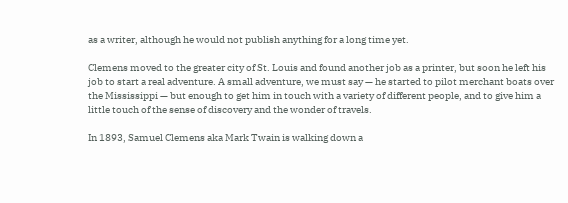as a writer, although he would not publish anything for a long time yet.

Clemens moved to the greater city of St. Louis and found another job as a printer, but soon he left his job to start a real adventure. A small adventure, we must say — he started to pilot merchant boats over the Mississippi — but enough to get him in touch with a variety of different people, and to give him a little touch of the sense of discovery and the wonder of travels.

In 1893, Samuel Clemens aka Mark Twain is walking down a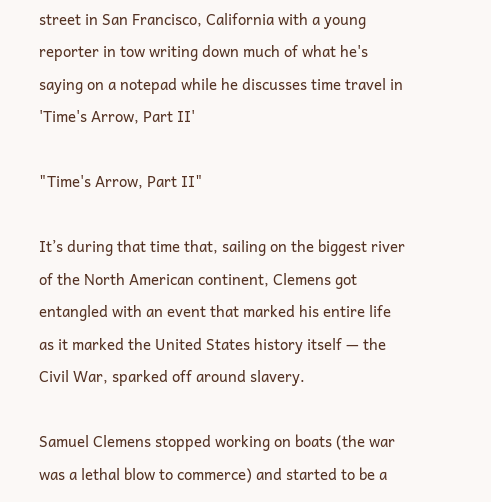street in San Francisco, California with a young reporter in tow writing down much of what he's saying on a notepad while he discusses time travel in 'Time's Arrow, Part II'

"Time's Arrow, Part II"

It’s during that time that, sailing on the biggest river of the North American continent, Clemens got entangled with an event that marked his entire life as it marked the United States history itself — the Civil War, sparked off around slavery.

Samuel Clemens stopped working on boats (the war was a lethal blow to commerce) and started to be a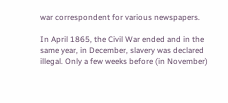war correspondent for various newspapers.

In April 1865, the Civil War ended and in the same year, in December, slavery was declared illegal. Only a few weeks before (in November)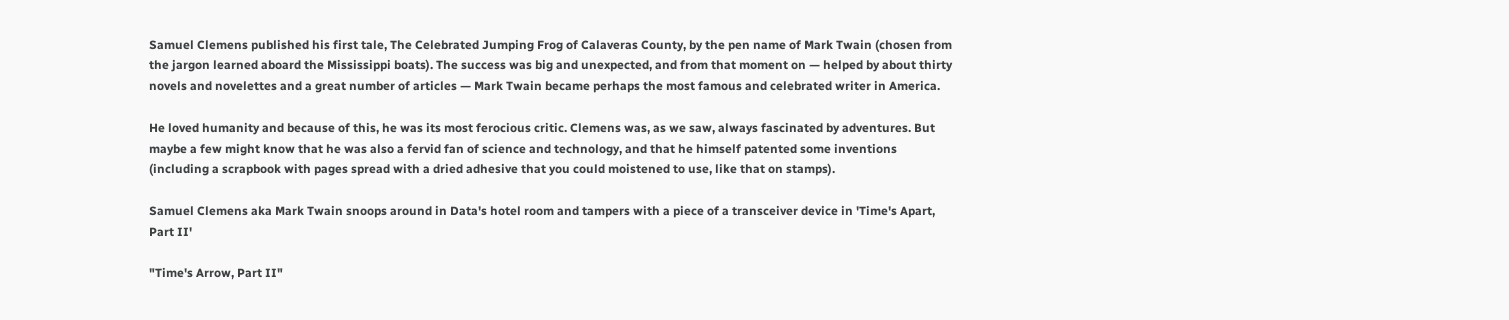Samuel Clemens published his first tale, The Celebrated Jumping Frog of Calaveras County, by the pen name of Mark Twain (chosen from the jargon learned aboard the Mississippi boats). The success was big and unexpected, and from that moment on — helped by about thirty novels and novelettes and a great number of articles — Mark Twain became perhaps the most famous and celebrated writer in America.

He loved humanity and because of this, he was its most ferocious critic. Clemens was, as we saw, always fascinated by adventures. But maybe a few might know that he was also a fervid fan of science and technology, and that he himself patented some inventions (including a scrapbook with pages spread with a dried adhesive that you could moistened to use, like that on stamps).

Samuel Clemens aka Mark Twain snoops around in Data's hotel room and tampers with a piece of a transceiver device in 'Time's Apart, Part II'

"Time's Arrow, Part II"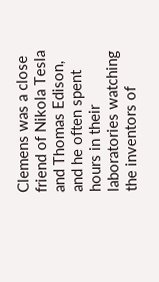Clemens was a close friend of Nikola Tesla and Thomas Edison, and he often spent hours in their laboratories watching the inventors of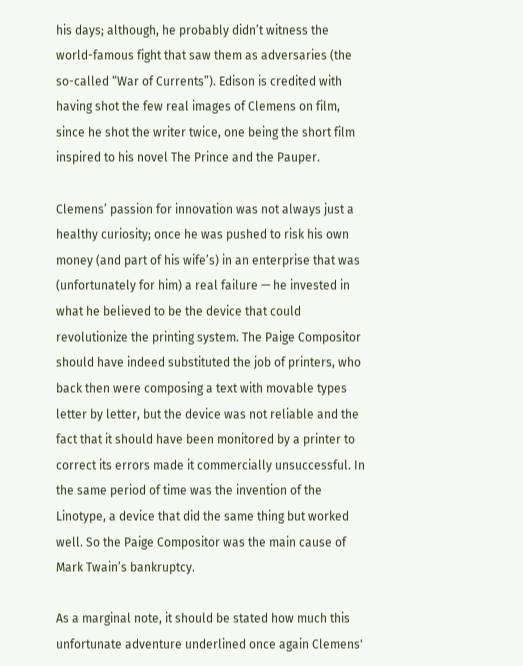his days; although, he probably didn’t witness the world-famous fight that saw them as adversaries (the so-called “War of Currents”). Edison is credited with having shot the few real images of Clemens on film, since he shot the writer twice, one being the short film inspired to his novel The Prince and the Pauper.

Clemens’ passion for innovation was not always just a healthy curiosity; once he was pushed to risk his own money (and part of his wife’s) in an enterprise that was (unfortunately for him) a real failure — he invested in what he believed to be the device that could revolutionize the printing system. The Paige Compositor should have indeed substituted the job of printers, who back then were composing a text with movable types letter by letter, but the device was not reliable and the fact that it should have been monitored by a printer to correct its errors made it commercially unsuccessful. In the same period of time was the invention of the Linotype, a device that did the same thing but worked well. So the Paige Compositor was the main cause of Mark Twain’s bankruptcy.

As a marginal note, it should be stated how much this unfortunate adventure underlined once again Clemens'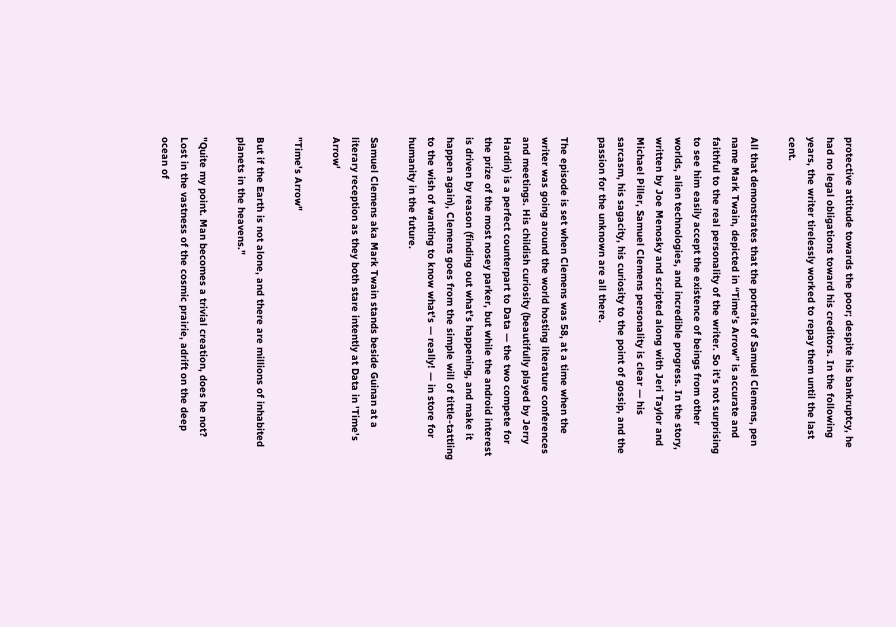protective attitude towards the poor; despite his bankruptcy, he had no legal obligations toward his creditors. In the following years, the writer tirelessly worked to repay them until the last cent.

All that demonstrates that the portrait of Samuel Clemens, pen name Mark Twain, depicted in “Time’s Arrow” is accurate and faithful to the real personality of the writer. So it’s not surprising to see him easily accept the existence of beings from other worlds, alien technologies, and incredible progress. In the story, written by Joe Menosky and scripted along with Jeri Taylor and Michael Piller, Samuel Clemens personality is clear — his sarcasm, his sagacity, his curiosity to the point of gossip, and the passion for the unknown are all there.

The episode is set when Clemens was 58, at a time when the writer was going around the world hosting literature conferences and meetings. His childish curiosity (beautifully played by Jerry Hardin) is a perfect counterpart to Data — the two compete for the prize of the most nosey parker, but while the android interest is driven by reason (finding out what’s happening, and make it happen again), Clemens goes from the simple will of tittle-tattling to the wish of wanting to know what’s — really! — in store for humanity in the future.

Samuel Clemens aka Mark Twain stands beside Guinan at a literary reception as they both stare intently at Data in 'Time's Arrow'

"Time's Arrow"

But if the Earth is not alone, and there are millions of inhabited planets in the heavens."

"Quite my point. Man becomes a trivial creation, does he not? Lost in the vastness of the cosmic prairie, adrift on the deep ocean of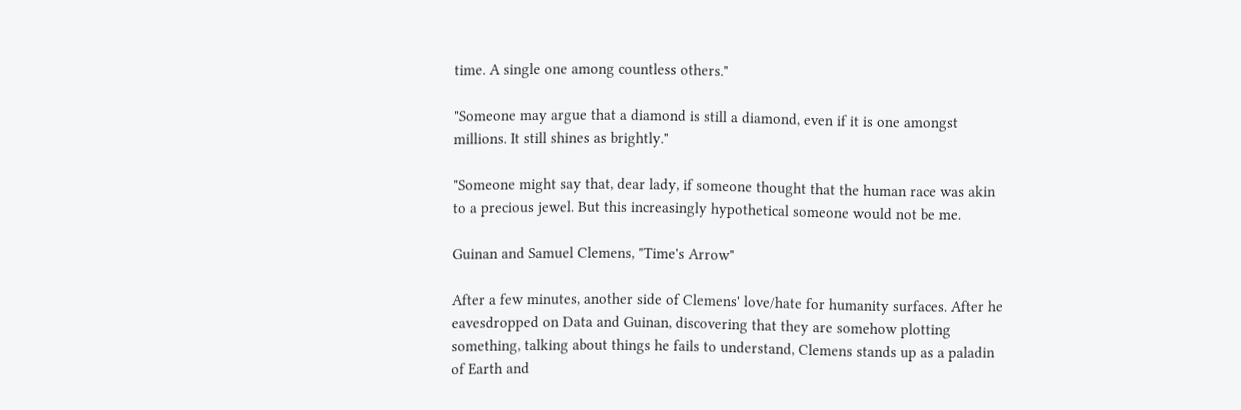time. A single one among countless others."

"Someone may argue that a diamond is still a diamond, even if it is one amongst millions. It still shines as brightly."

"Someone might say that, dear lady, if someone thought that the human race was akin to a precious jewel. But this increasingly hypothetical someone would not be me.

Guinan and Samuel Clemens, "Time's Arrow"

After a few minutes, another side of Clemens' love/hate for humanity surfaces. After he eavesdropped on Data and Guinan, discovering that they are somehow plotting something, talking about things he fails to understand, Clemens stands up as a paladin of Earth and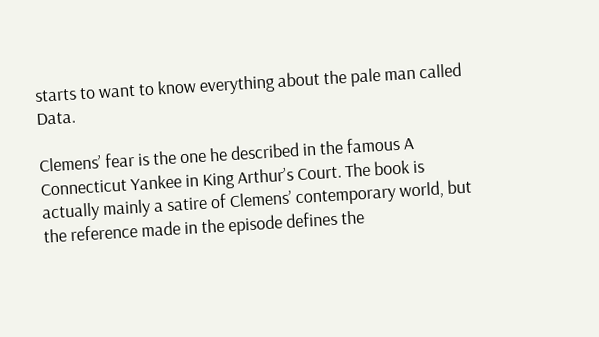starts to want to know everything about the pale man called Data.

Clemens’ fear is the one he described in the famous A Connecticut Yankee in King Arthur’s Court. The book is actually mainly a satire of Clemens’ contemporary world, but the reference made in the episode defines the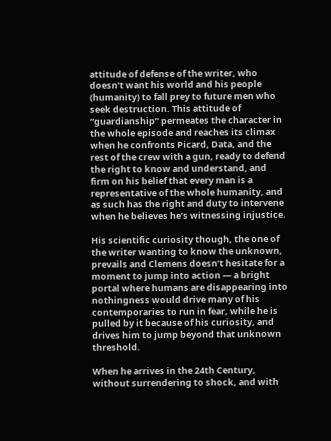attitude of defense of the writer, who doesn’t want his world and his people (humanity) to fall prey to future men who seek destruction. This attitude of “guardianship” permeates the character in the whole episode and reaches its climax when he confronts Picard, Data, and the rest of the crew with a gun, ready to defend the right to know and understand, and firm on his belief that every man is a representative of the whole humanity, and as such has the right and duty to intervene when he believes he’s witnessing injustice.

His scientific curiosity though, the one of the writer wanting to know the unknown, prevails and Clemens doesn’t hesitate for a moment to jump into action — a bright portal where humans are disappearing into nothingness would drive many of his contemporaries to run in fear, while he is pulled by it because of his curiosity, and drives him to jump beyond that unknown threshold.

When he arrives in the 24th Century, without surrendering to shock, and with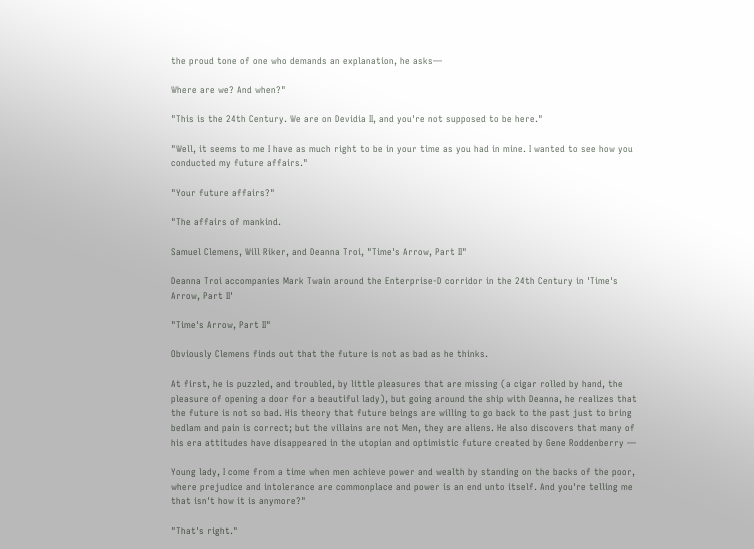the proud tone of one who demands an explanation, he asks—

Where are we? And when?"

"This is the 24th Century. We are on Devidia II, and you're not supposed to be here."

"Well, it seems to me I have as much right to be in your time as you had in mine. I wanted to see how you conducted my future affairs."

"Your future affairs?"

"The affairs of mankind.

Samuel Clemens, Will Riker, and Deanna Troi, "Time's Arrow, Part II"

Deanna Troi accompanies Mark Twain around the Enterprise-D corridor in the 24th Century in 'Time's Arrow, Part II'

"Time's Arrow, Part II"

Obviously Clemens finds out that the future is not as bad as he thinks.

At first, he is puzzled, and troubled, by little pleasures that are missing (a cigar rolled by hand, the pleasure of opening a door for a beautiful lady), but going around the ship with Deanna, he realizes that the future is not so bad. His theory that future beings are willing to go back to the past just to bring bedlam and pain is correct; but the villains are not Men, they are aliens. He also discovers that many of his era attitudes have disappeared in the utopian and optimistic future created by Gene Roddenberry —

Young lady, I come from a time when men achieve power and wealth by standing on the backs of the poor, where prejudice and intolerance are commonplace and power is an end unto itself. And you're telling me that isn't how it is anymore?"

"That's right."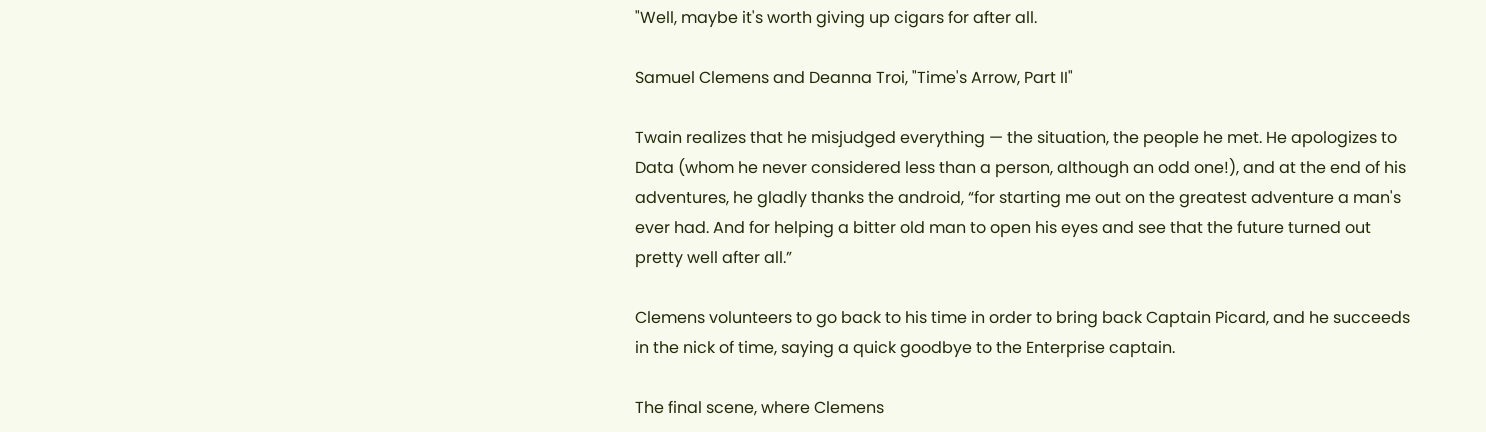"Well, maybe it's worth giving up cigars for after all.

Samuel Clemens and Deanna Troi, "Time's Arrow, Part II"

Twain realizes that he misjudged everything — the situation, the people he met. He apologizes to Data (whom he never considered less than a person, although an odd one!), and at the end of his adventures, he gladly thanks the android, “for starting me out on the greatest adventure a man's ever had. And for helping a bitter old man to open his eyes and see that the future turned out pretty well after all.”

Clemens volunteers to go back to his time in order to bring back Captain Picard, and he succeeds in the nick of time, saying a quick goodbye to the Enterprise captain.

The final scene, where Clemens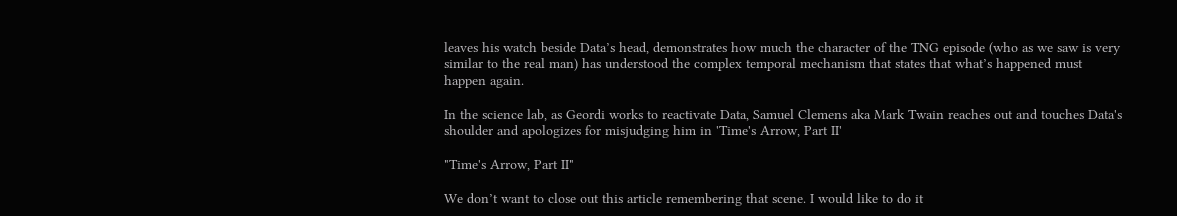leaves his watch beside Data’s head, demonstrates how much the character of the TNG episode (who as we saw is very similar to the real man) has understood the complex temporal mechanism that states that what’s happened must happen again.

In the science lab, as Geordi works to reactivate Data, Samuel Clemens aka Mark Twain reaches out and touches Data's shoulder and apologizes for misjudging him in 'Time's Arrow, Part II'

"Time's Arrow, Part II"

We don’t want to close out this article remembering that scene. I would like to do it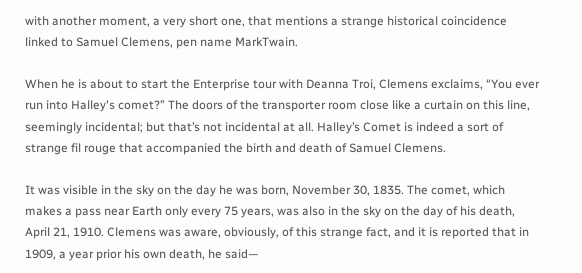with another moment, a very short one, that mentions a strange historical coincidence linked to Samuel Clemens, pen name MarkTwain.

When he is about to start the Enterprise tour with Deanna Troi, Clemens exclaims, “You ever run into Halley's comet?” The doors of the transporter room close like a curtain on this line, seemingly incidental; but that’s not incidental at all. Halley’s Comet is indeed a sort of strange fil rouge that accompanied the birth and death of Samuel Clemens.

It was visible in the sky on the day he was born, November 30, 1835. The comet, which makes a pass near Earth only every 75 years, was also in the sky on the day of his death, April 21, 1910. Clemens was aware, obviously, of this strange fact, and it is reported that in 1909, a year prior his own death, he said—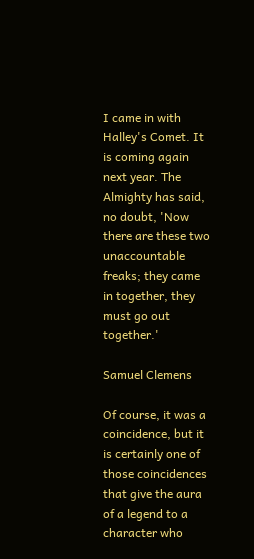I came in with Halley's Comet. It is coming again next year. The Almighty has said, no doubt, 'Now there are these two unaccountable freaks; they came in together, they must go out together.'

Samuel Clemens

Of course, it was a coincidence, but it is certainly one of those coincidences that give the aura of a legend to a character who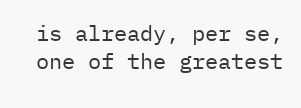is already, per se, one of the greatest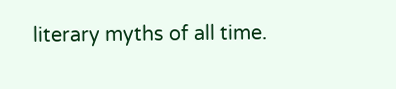literary myths of all time.